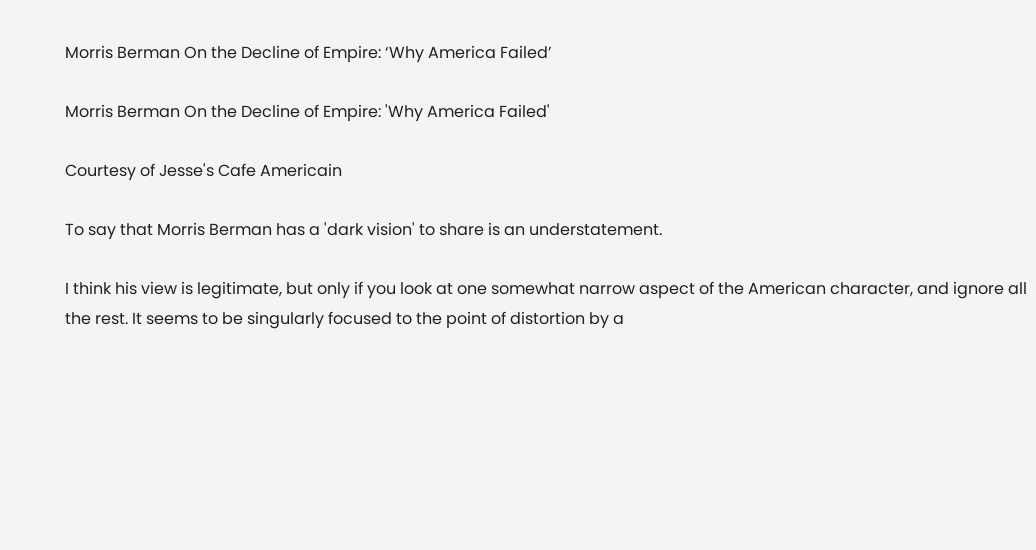Morris Berman On the Decline of Empire: ‘Why America Failed’

Morris Berman On the Decline of Empire: 'Why America Failed'

Courtesy of Jesse's Cafe Americain

To say that Morris Berman has a 'dark vision' to share is an understatement.

I think his view is legitimate, but only if you look at one somewhat narrow aspect of the American character, and ignore all the rest. It seems to be singularly focused to the point of distortion by a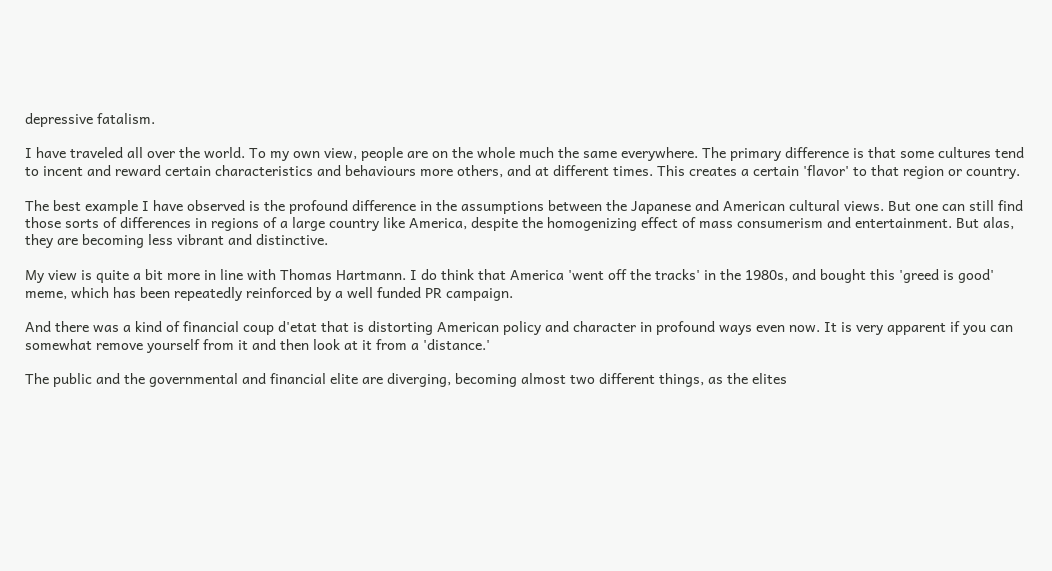depressive fatalism.

I have traveled all over the world. To my own view, people are on the whole much the same everywhere. The primary difference is that some cultures tend to incent and reward certain characteristics and behaviours more others, and at different times. This creates a certain 'flavor' to that region or country.

The best example I have observed is the profound difference in the assumptions between the Japanese and American cultural views. But one can still find those sorts of differences in regions of a large country like America, despite the homogenizing effect of mass consumerism and entertainment. But alas, they are becoming less vibrant and distinctive.

My view is quite a bit more in line with Thomas Hartmann. I do think that America 'went off the tracks' in the 1980s, and bought this 'greed is good' meme, which has been repeatedly reinforced by a well funded PR campaign.

And there was a kind of financial coup d'etat that is distorting American policy and character in profound ways even now. It is very apparent if you can somewhat remove yourself from it and then look at it from a 'distance.'

The public and the governmental and financial elite are diverging, becoming almost two different things, as the elites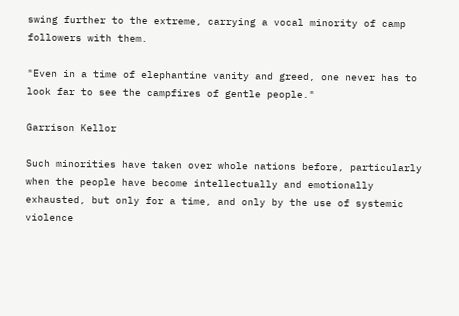swing further to the extreme, carrying a vocal minority of camp followers with them.

"Even in a time of elephantine vanity and greed, one never has to look far to see the campfires of gentle people."

Garrison Kellor

Such minorities have taken over whole nations before, particularly when the people have become intellectually and emotionally exhausted, but only for a time, and only by the use of systemic violence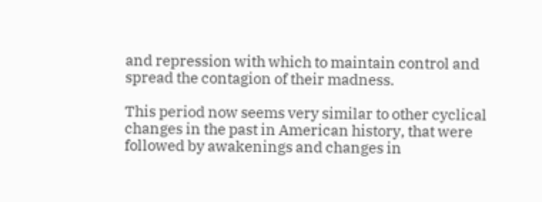and repression with which to maintain control and spread the contagion of their madness.

This period now seems very similar to other cyclical changes in the past in American history, that were followed by awakenings and changes in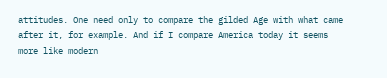attitudes. One need only to compare the gilded Age with what came after it, for example. And if I compare America today it seems more like modern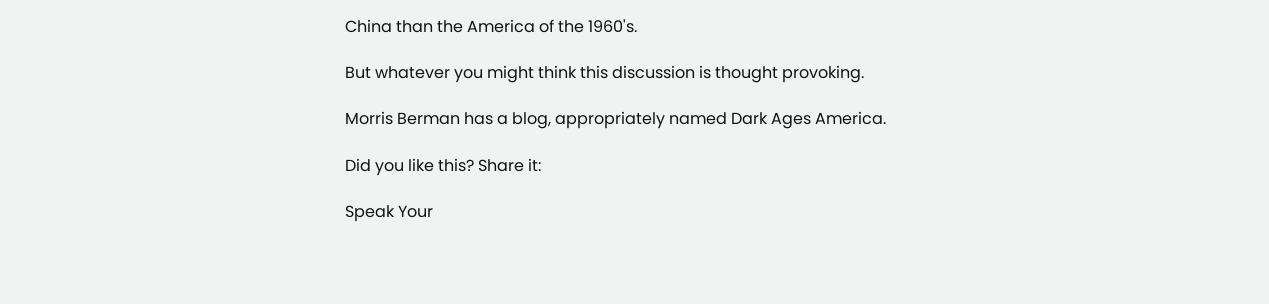China than the America of the 1960's.

But whatever you might think this discussion is thought provoking.

Morris Berman has a blog, appropriately named Dark Ages America.

Did you like this? Share it:

Speak Your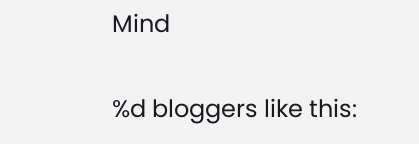Mind

%d bloggers like this: